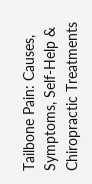Tailbone Pain: Causes, Symptoms, Self-Help & Chiropractic Treatments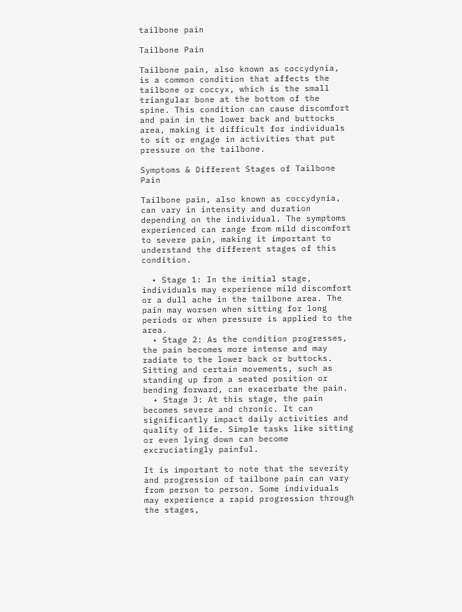tailbone pain

Tailbone Pain

Tailbone pain, also known as coccydynia, is a common condition that affects the tailbone or coccyx, which is the small triangular bone at the bottom of the spine. This condition can cause discomfort and pain in the lower back and buttocks area, making it difficult for individuals to sit or engage in activities that put pressure on the tailbone.

Symptoms & Different Stages of Tailbone Pain

Tailbone pain, also known as coccydynia, can vary in intensity and duration depending on the individual. The symptoms experienced can range from mild discomfort to severe pain, making it important to understand the different stages of this condition.

  • Stage 1: In the initial stage, individuals may experience mild discomfort or a dull ache in the tailbone area. The pain may worsen when sitting for long periods or when pressure is applied to the area.
  • Stage 2: As the condition progresses, the pain becomes more intense and may radiate to the lower back or buttocks. Sitting and certain movements, such as standing up from a seated position or bending forward, can exacerbate the pain.
  • Stage 3: At this stage, the pain becomes severe and chronic. It can significantly impact daily activities and quality of life. Simple tasks like sitting or even lying down can become excruciatingly painful.

It is important to note that the severity and progression of tailbone pain can vary from person to person. Some individuals may experience a rapid progression through the stages,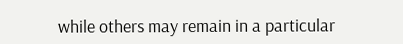while others may remain in a particular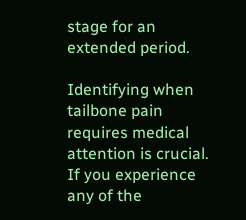stage for an extended period.

Identifying when tailbone pain requires medical attention is crucial. If you experience any of the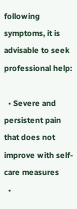following symptoms, it is advisable to seek professional help:

  • Severe and persistent pain that does not improve with self-care measures
  •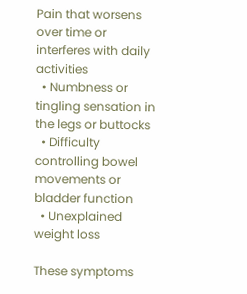Pain that worsens over time or interferes with daily activities
  • Numbness or tingling sensation in the legs or buttocks
  • Difficulty controlling bowel movements or bladder function
  • Unexplained weight loss

These symptoms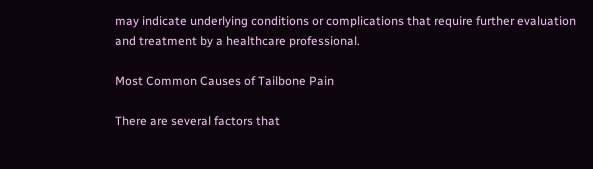may indicate underlying conditions or complications that require further evaluation and treatment by a healthcare professional.

Most Common Causes of Tailbone Pain

There are several factors that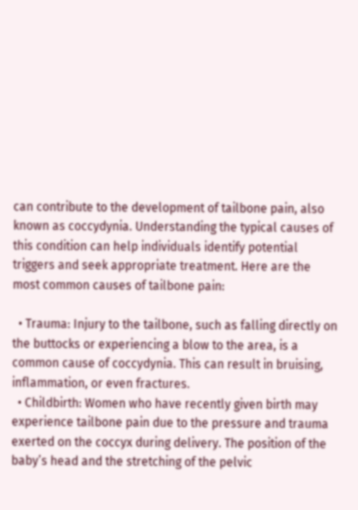can contribute to the development of tailbone pain, also known as coccydynia. Understanding the typical causes of this condition can help individuals identify potential triggers and seek appropriate treatment. Here are the most common causes of tailbone pain:

  • Trauma: Injury to the tailbone, such as falling directly on the buttocks or experiencing a blow to the area, is a common cause of coccydynia. This can result in bruising, inflammation, or even fractures.
  • Childbirth: Women who have recently given birth may experience tailbone pain due to the pressure and trauma exerted on the coccyx during delivery. The position of the baby’s head and the stretching of the pelvic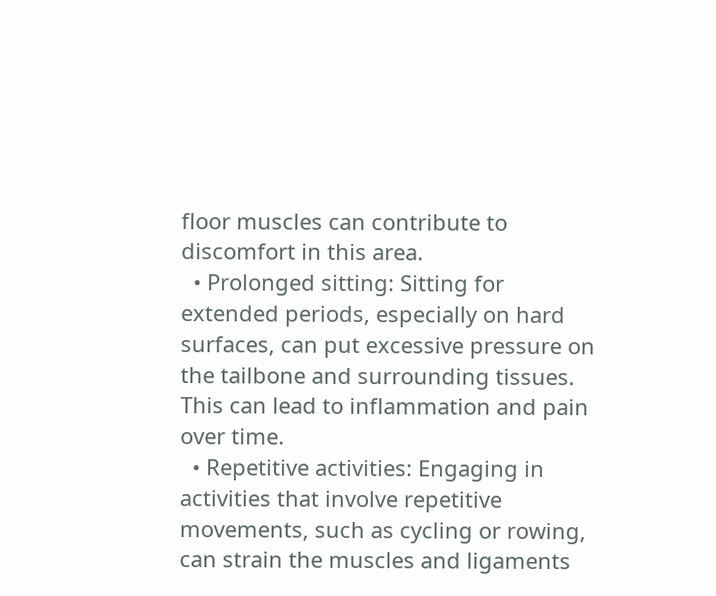floor muscles can contribute to discomfort in this area.
  • Prolonged sitting: Sitting for extended periods, especially on hard surfaces, can put excessive pressure on the tailbone and surrounding tissues. This can lead to inflammation and pain over time.
  • Repetitive activities: Engaging in activities that involve repetitive movements, such as cycling or rowing, can strain the muscles and ligaments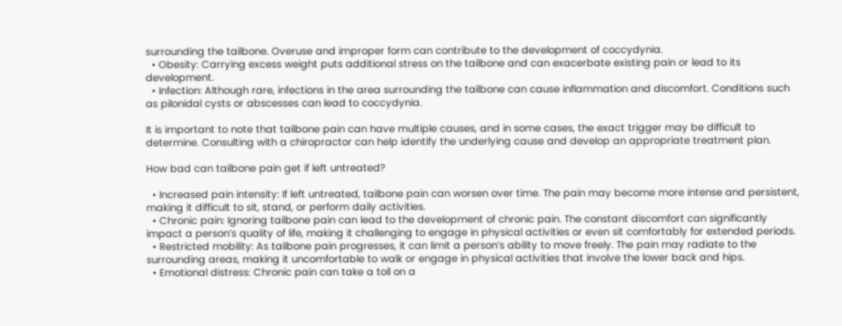surrounding the tailbone. Overuse and improper form can contribute to the development of coccydynia.
  • Obesity: Carrying excess weight puts additional stress on the tailbone and can exacerbate existing pain or lead to its development.
  • Infection: Although rare, infections in the area surrounding the tailbone can cause inflammation and discomfort. Conditions such as pilonidal cysts or abscesses can lead to coccydynia.

It is important to note that tailbone pain can have multiple causes, and in some cases, the exact trigger may be difficult to determine. Consulting with a chiropractor can help identify the underlying cause and develop an appropriate treatment plan.

How bad can tailbone pain get if left untreated?

  • Increased pain intensity: If left untreated, tailbone pain can worsen over time. The pain may become more intense and persistent, making it difficult to sit, stand, or perform daily activities.
  • Chronic pain: Ignoring tailbone pain can lead to the development of chronic pain. The constant discomfort can significantly impact a person’s quality of life, making it challenging to engage in physical activities or even sit comfortably for extended periods.
  • Restricted mobility: As tailbone pain progresses, it can limit a person’s ability to move freely. The pain may radiate to the surrounding areas, making it uncomfortable to walk or engage in physical activities that involve the lower back and hips.
  • Emotional distress: Chronic pain can take a toll on a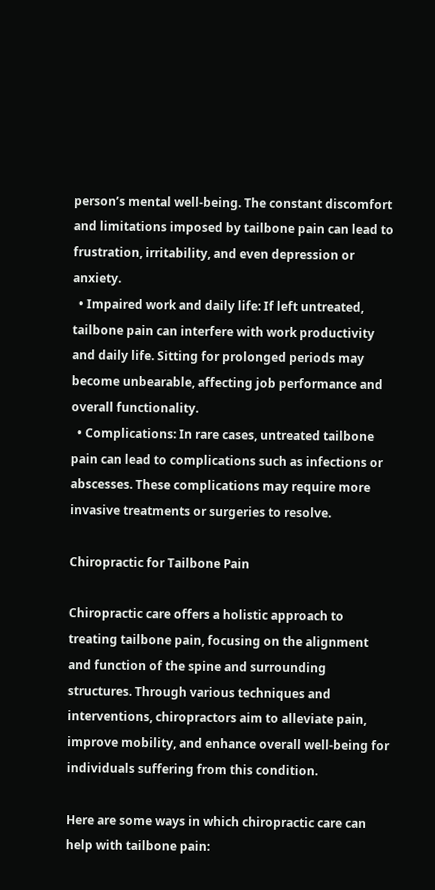person’s mental well-being. The constant discomfort and limitations imposed by tailbone pain can lead to frustration, irritability, and even depression or anxiety.
  • Impaired work and daily life: If left untreated, tailbone pain can interfere with work productivity and daily life. Sitting for prolonged periods may become unbearable, affecting job performance and overall functionality.
  • Complications: In rare cases, untreated tailbone pain can lead to complications such as infections or abscesses. These complications may require more invasive treatments or surgeries to resolve.

Chiropractic for Tailbone Pain

Chiropractic care offers a holistic approach to treating tailbone pain, focusing on the alignment and function of the spine and surrounding structures. Through various techniques and interventions, chiropractors aim to alleviate pain, improve mobility, and enhance overall well-being for individuals suffering from this condition.

Here are some ways in which chiropractic care can help with tailbone pain: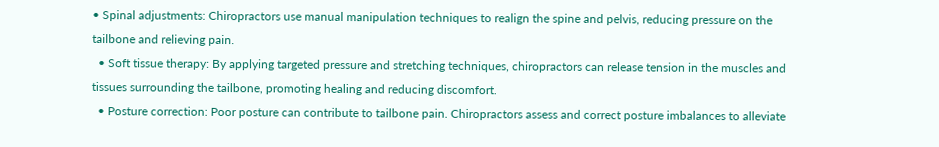• Spinal adjustments: Chiropractors use manual manipulation techniques to realign the spine and pelvis, reducing pressure on the tailbone and relieving pain.
  • Soft tissue therapy: By applying targeted pressure and stretching techniques, chiropractors can release tension in the muscles and tissues surrounding the tailbone, promoting healing and reducing discomfort.
  • Posture correction: Poor posture can contribute to tailbone pain. Chiropractors assess and correct posture imbalances to alleviate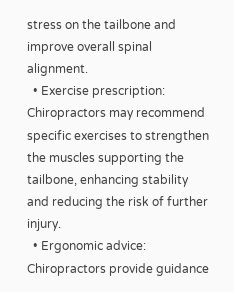stress on the tailbone and improve overall spinal alignment.
  • Exercise prescription: Chiropractors may recommend specific exercises to strengthen the muscles supporting the tailbone, enhancing stability and reducing the risk of further injury.
  • Ergonomic advice: Chiropractors provide guidance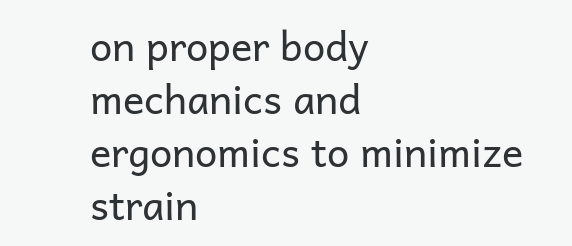on proper body mechanics and ergonomics to minimize strain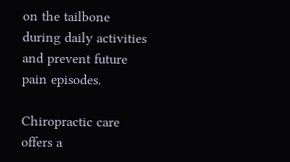on the tailbone during daily activities and prevent future pain episodes.

Chiropractic care offers a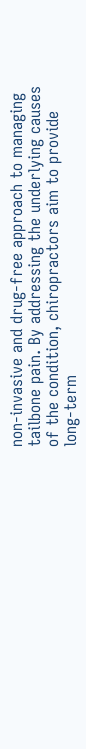non-invasive and drug-free approach to managing tailbone pain. By addressing the underlying causes of the condition, chiropractors aim to provide long-term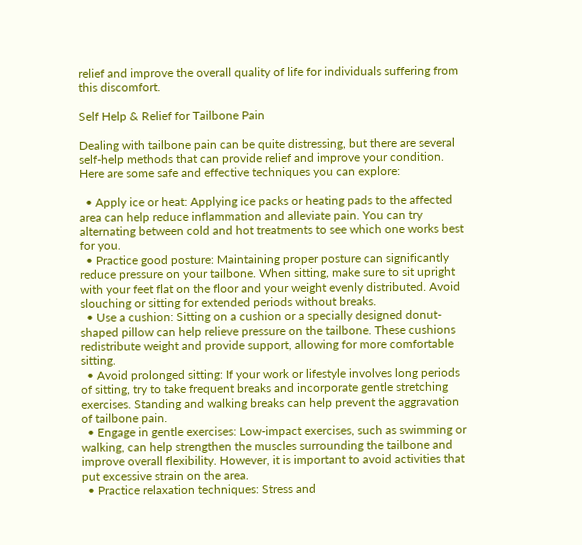relief and improve the overall quality of life for individuals suffering from this discomfort.

Self Help & Relief for Tailbone Pain

Dealing with tailbone pain can be quite distressing, but there are several self-help methods that can provide relief and improve your condition. Here are some safe and effective techniques you can explore:

  • Apply ice or heat: Applying ice packs or heating pads to the affected area can help reduce inflammation and alleviate pain. You can try alternating between cold and hot treatments to see which one works best for you.
  • Practice good posture: Maintaining proper posture can significantly reduce pressure on your tailbone. When sitting, make sure to sit upright with your feet flat on the floor and your weight evenly distributed. Avoid slouching or sitting for extended periods without breaks.
  • Use a cushion: Sitting on a cushion or a specially designed donut-shaped pillow can help relieve pressure on the tailbone. These cushions redistribute weight and provide support, allowing for more comfortable sitting.
  • Avoid prolonged sitting: If your work or lifestyle involves long periods of sitting, try to take frequent breaks and incorporate gentle stretching exercises. Standing and walking breaks can help prevent the aggravation of tailbone pain.
  • Engage in gentle exercises: Low-impact exercises, such as swimming or walking, can help strengthen the muscles surrounding the tailbone and improve overall flexibility. However, it is important to avoid activities that put excessive strain on the area.
  • Practice relaxation techniques: Stress and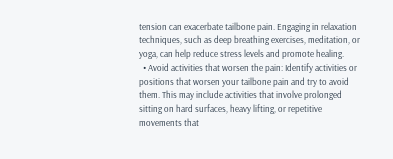tension can exacerbate tailbone pain. Engaging in relaxation techniques, such as deep breathing exercises, meditation, or yoga, can help reduce stress levels and promote healing.
  • Avoid activities that worsen the pain: Identify activities or positions that worsen your tailbone pain and try to avoid them. This may include activities that involve prolonged sitting on hard surfaces, heavy lifting, or repetitive movements that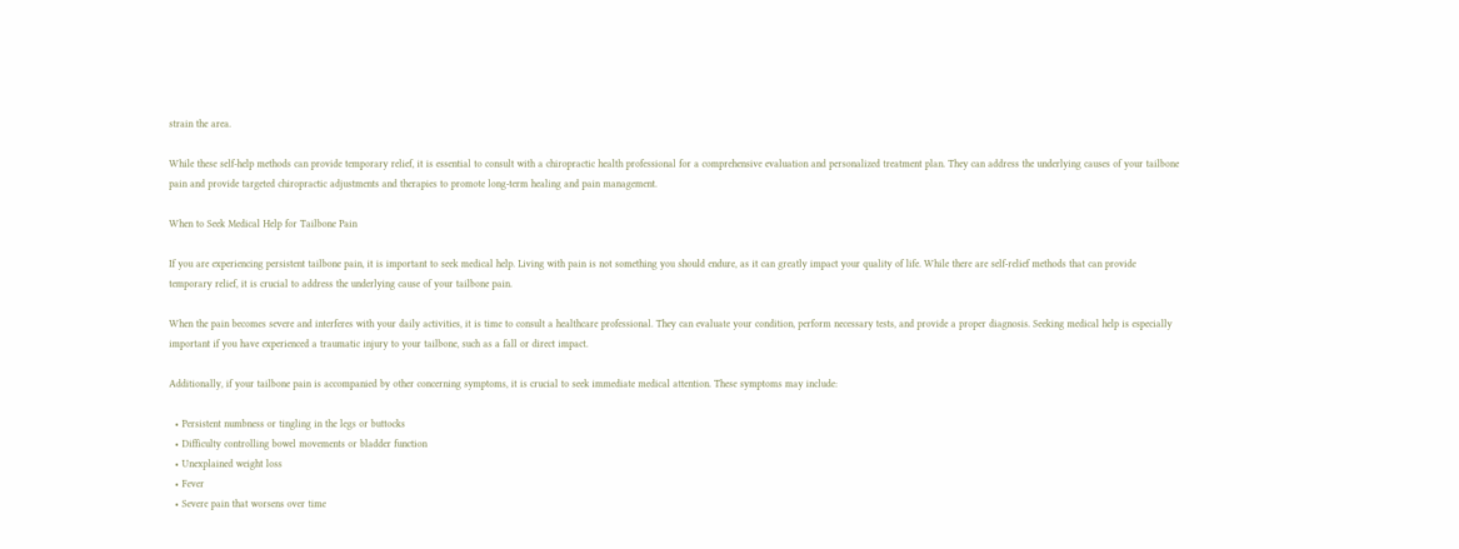strain the area.

While these self-help methods can provide temporary relief, it is essential to consult with a chiropractic health professional for a comprehensive evaluation and personalized treatment plan. They can address the underlying causes of your tailbone pain and provide targeted chiropractic adjustments and therapies to promote long-term healing and pain management.

When to Seek Medical Help for Tailbone Pain

If you are experiencing persistent tailbone pain, it is important to seek medical help. Living with pain is not something you should endure, as it can greatly impact your quality of life. While there are self-relief methods that can provide temporary relief, it is crucial to address the underlying cause of your tailbone pain.

When the pain becomes severe and interferes with your daily activities, it is time to consult a healthcare professional. They can evaluate your condition, perform necessary tests, and provide a proper diagnosis. Seeking medical help is especially important if you have experienced a traumatic injury to your tailbone, such as a fall or direct impact.

Additionally, if your tailbone pain is accompanied by other concerning symptoms, it is crucial to seek immediate medical attention. These symptoms may include:

  • Persistent numbness or tingling in the legs or buttocks
  • Difficulty controlling bowel movements or bladder function
  • Unexplained weight loss
  • Fever
  • Severe pain that worsens over time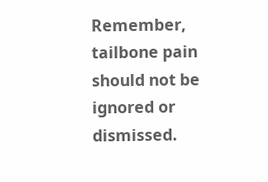Remember, tailbone pain should not be ignored or dismissed.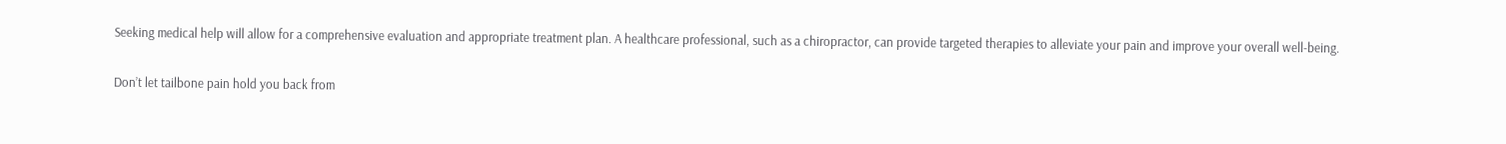Seeking medical help will allow for a comprehensive evaluation and appropriate treatment plan. A healthcare professional, such as a chiropractor, can provide targeted therapies to alleviate your pain and improve your overall well-being.

Don’t let tailbone pain hold you back from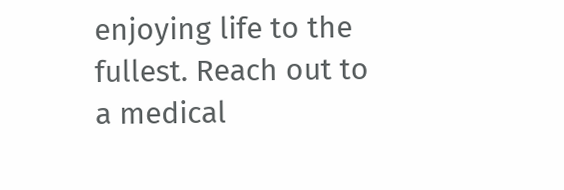enjoying life to the fullest. Reach out to a medical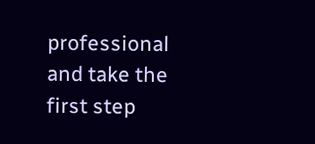professional and take the first step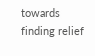towards finding relief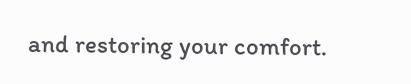and restoring your comfort.